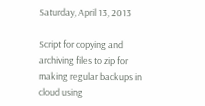Saturday, April 13, 2013

Script for copying and archiving files to zip for making regular backups in cloud using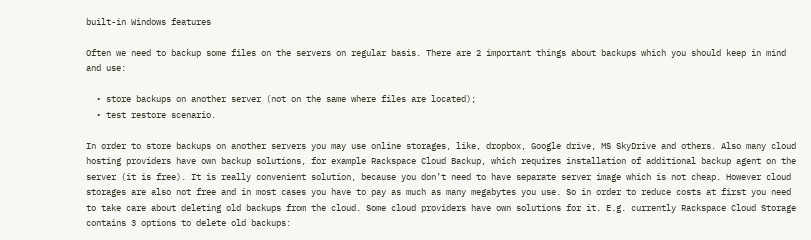built-in Windows features

Often we need to backup some files on the servers on regular basis. There are 2 important things about backups which you should keep in mind and use:

  • store backups on another server (not on the same where files are located);
  • test restore scenario.

In order to store backups on another servers you may use online storages, like, dropbox, Google drive, MS SkyDrive and others. Also many cloud hosting providers have own backup solutions, for example Rackspace Cloud Backup, which requires installation of additional backup agent on the server (it is free). It is really convenient solution, because you don’t need to have separate server image which is not cheap. However cloud storages are also not free and in most cases you have to pay as much as many megabytes you use. So in order to reduce costs at first you need to take care about deleting old backups from the cloud. Some cloud providers have own solutions for it. E.g. currently Rackspace Cloud Storage contains 3 options to delete old backups: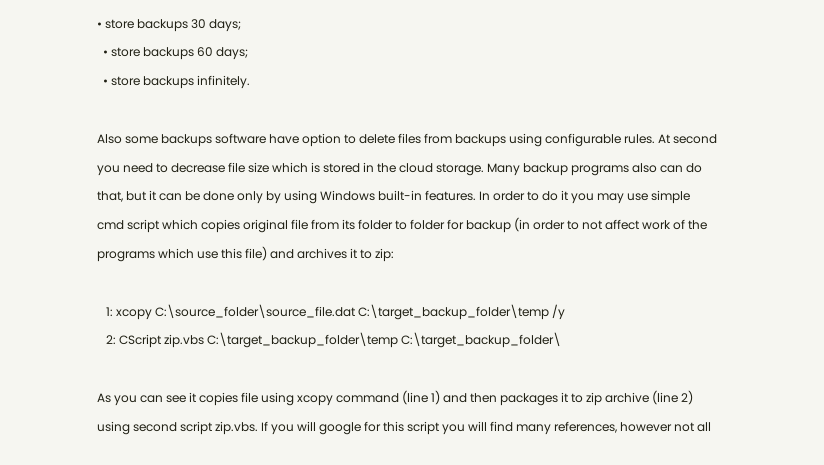• store backups 30 days;
  • store backups 60 days;
  • store backups infinitely.

Also some backups software have option to delete files from backups using configurable rules. At second you need to decrease file size which is stored in the cloud storage. Many backup programs also can do that, but it can be done only by using Windows built-in features. In order to do it you may use simple cmd script which copies original file from its folder to folder for backup (in order to not affect work of the programs which use this file) and archives it to zip:

   1: xcopy C:\source_folder\source_file.dat C:\target_backup_folder\temp /y
   2: CScript zip.vbs C:\target_backup_folder\temp C:\target_backup_folder\

As you can see it copies file using xcopy command (line 1) and then packages it to zip archive (line 2) using second script zip.vbs. If you will google for this script you will find many references, however not all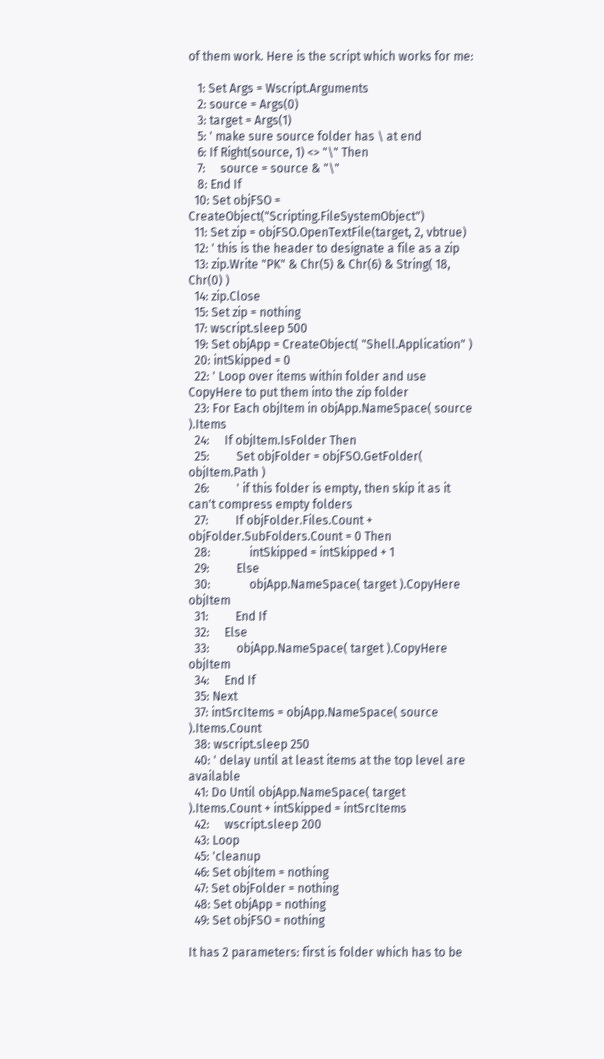of them work. Here is the script which works for me:

   1: Set Args = Wscript.Arguments
   2: source = Args(0)
   3: target = Args(1)
   5: ' make sure source folder has \ at end
   6: If Right(source, 1) <> "\" Then
   7:     source = source & "\"
   8: End If
  10: Set objFSO = CreateObject("Scripting.FileSystemObject")
  11: Set zip = objFSO.OpenTextFile(target, 2, vbtrue)
  12: ' this is the header to designate a file as a zip
  13: zip.Write "PK" & Chr(5) & Chr(6) & String( 18, Chr(0) )
  14: zip.Close
  15: Set zip = nothing
  17: wscript.sleep 500
  19: Set objApp = CreateObject( "Shell.Application" )
  20: intSkipped = 0
  22: ' Loop over items within folder and use CopyHere to put them into the zip folder
  23: For Each objItem in objApp.NameSpace( source ).Items
  24:     If objItem.IsFolder Then
  25:         Set objFolder = objFSO.GetFolder( objItem.Path )
  26:         ' if this folder is empty, then skip it as it can't compress empty folders
  27:         If objFolder.Files.Count + objFolder.SubFolders.Count = 0 Then
  28:             intSkipped = intSkipped + 1
  29:         Else
  30:             objApp.NameSpace( target ).CopyHere objItem
  31:         End If
  32:     Else
  33:         objApp.NameSpace( target ).CopyHere objItem
  34:     End If
  35: Next
  37: intSrcItems = objApp.NameSpace( source ).Items.Count
  38: wscript.sleep 250
  40: ' delay until at least items at the top level are available
  41: Do Until objApp.NameSpace( target ).Items.Count + intSkipped = intSrcItems
  42:     wscript.sleep 200
  43: Loop
  45: 'cleanup
  46: Set objItem = nothing
  47: Set objFolder = nothing
  48: Set objApp = nothing
  49: Set objFSO = nothing

It has 2 parameters: first is folder which has to be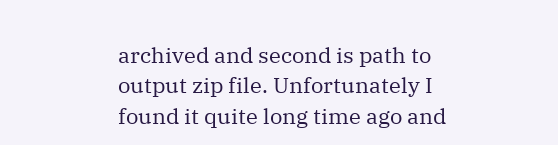archived and second is path to output zip file. Unfortunately I found it quite long time ago and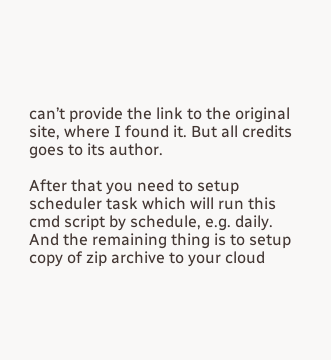can’t provide the link to the original site, where I found it. But all credits goes to its author.

After that you need to setup scheduler task which will run this cmd script by schedule, e.g. daily. And the remaining thing is to setup copy of zip archive to your cloud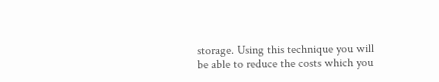storage. Using this technique you will be able to reduce the costs which you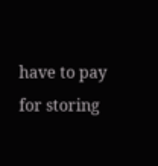have to pay for storing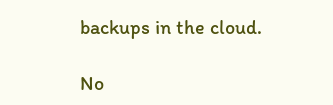backups in the cloud.

No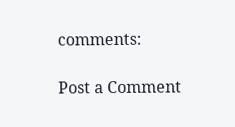comments:

Post a Comment